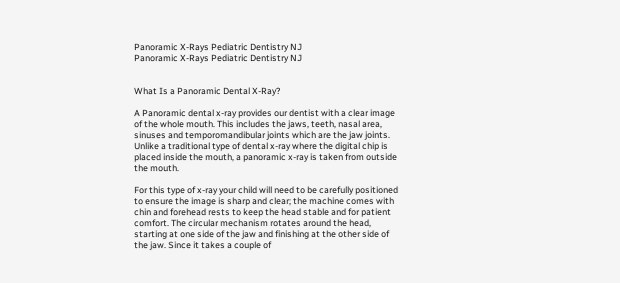Panoramic X-Rays Pediatric Dentistry NJ
Panoramic X-Rays Pediatric Dentistry NJ


What Is a Panoramic Dental X-Ray?

A Panoramic dental x-ray provides our dentist with a clear image of the whole mouth. This includes the jaws, teeth, nasal area, sinuses and temporomandibular joints which are the jaw joints. Unlike a traditional type of dental x-ray where the digital chip is placed inside the mouth, a panoramic x-ray is taken from outside the mouth.

For this type of x-ray your child will need to be carefully positioned to ensure the image is sharp and clear; the machine comes with chin and forehead rests to keep the head stable and for patient comfort. The circular mechanism rotates around the head, starting at one side of the jaw and finishing at the other side of the jaw. Since it takes a couple of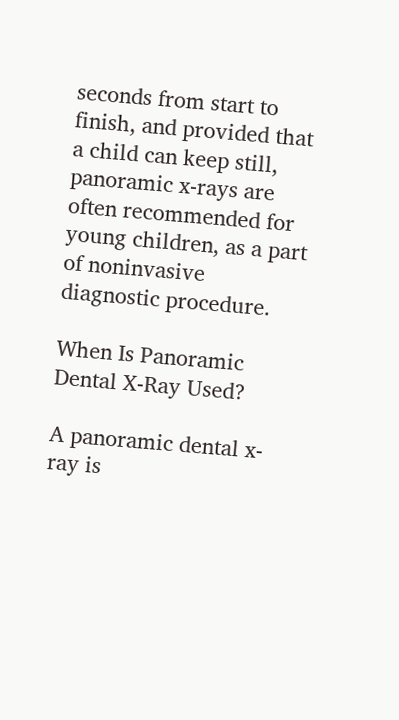seconds from start to finish, and provided that a child can keep still, panoramic x-rays are often recommended for young children, as a part of noninvasive diagnostic procedure.

When Is Panoramic Dental X-Ray Used?

A panoramic dental x-ray is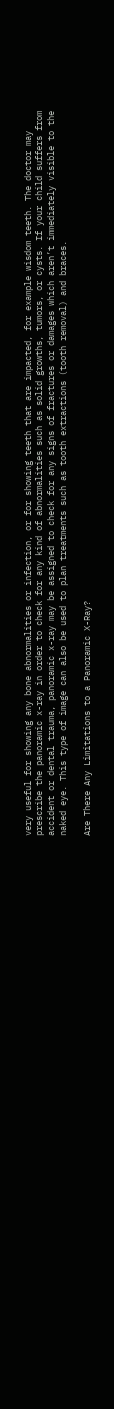very useful for showing any bone abnormalities or infection, or for showing teeth that are impacted, for example wisdom teeth. The doctor may prescribe the panoramic x-ray in order to check for any kind of abnormalities such as solid growths, tumors, or cysts. If your child suffers from accident or dental trauma, panoramic x-ray may be assigned to check for any signs of fractures or damages which aren’t immediately visible to the naked eye. This type of image can also be used to plan treatments such as tooth extractions (tooth removal) and braces.

Are There Any Limitations to a Panoramic X-Ray?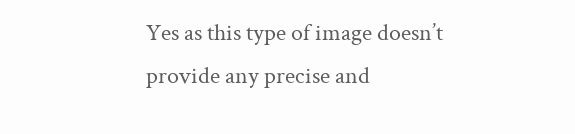Yes as this type of image doesn’t provide any precise and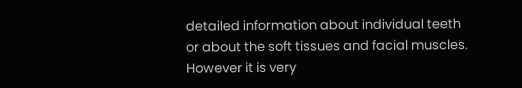detailed information about individual teeth or about the soft tissues and facial muscles. However it is very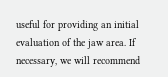useful for providing an initial evaluation of the jaw area. If necessary, we will recommend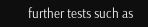further tests such as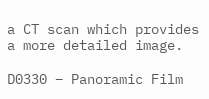a CT scan which provides a more detailed image.

D0330 – Panoramic Film